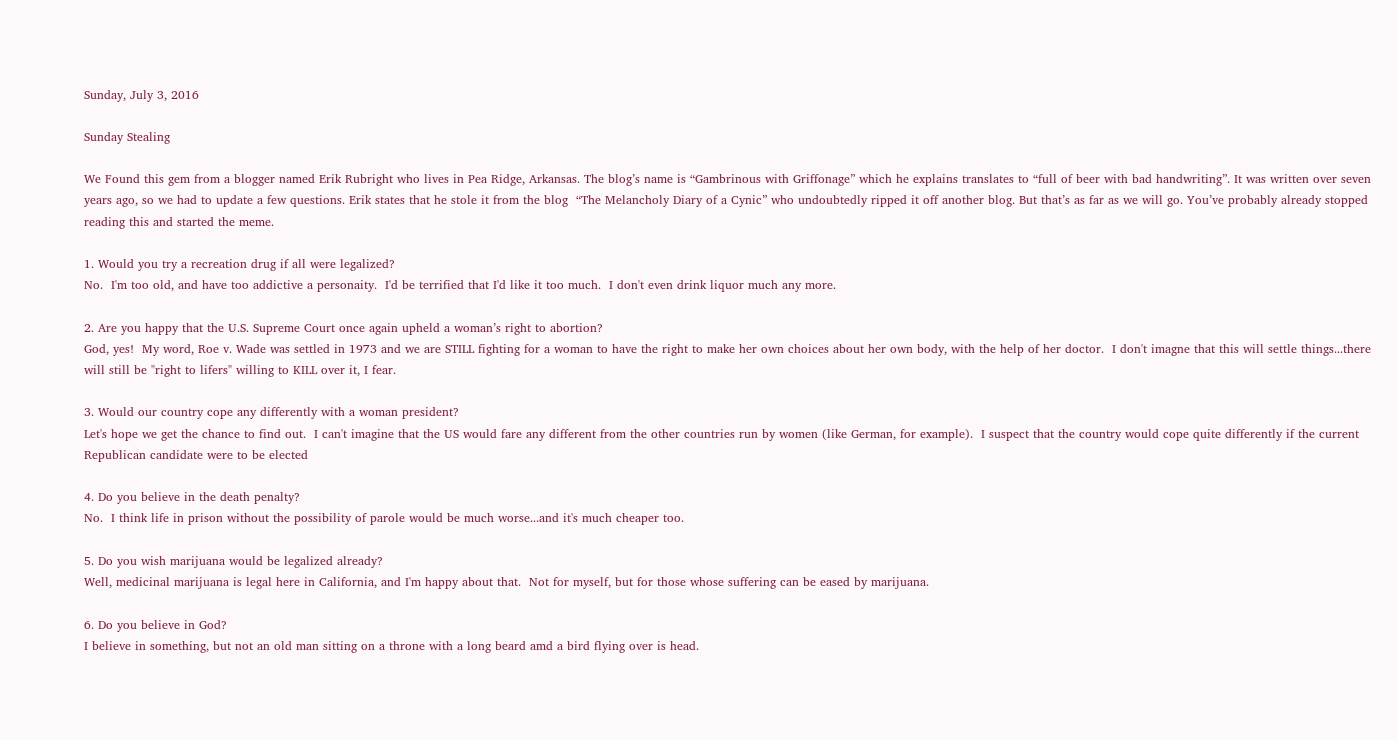Sunday, July 3, 2016

Sunday Stealing

We Found this gem from a blogger named Erik Rubright who lives in Pea Ridge, Arkansas. The blog’s name is “Gambrinous with Griffonage” which he explains translates to “full of beer with bad handwriting”. It was written over seven years ago, so we had to update a few questions. Erik states that he stole it from the blog  “The Melancholy Diary of a Cynic” who undoubtedly ripped it off another blog. But that’s as far as we will go. You’ve probably already stopped reading this and started the meme.

1. Would you try a recreation drug if all were legalized?
No.  I'm too old, and have too addictive a personaity.  I'd be terrified that I'd like it too much.  I don't even drink liquor much any more.

2. Are you happy that the U.S. Supreme Court once again upheld a woman’s right to abortion?
God, yes!  My word, Roe v. Wade was settled in 1973 and we are STILL fighting for a woman to have the right to make her own choices about her own body, with the help of her doctor.  I don't imagne that this will settle things...there will still be "right to lifers" willing to KILL over it, I fear.

3. Would our country cope any differently with a woman president?
Let's hope we get the chance to find out.  I can't imagine that the US would fare any different from the other countries run by women (like German, for example).  I suspect that the country would cope quite differently if the current Republican candidate were to be elected

4. Do you believe in the death penalty?
No.  I think life in prison without the possibility of parole would be much worse...and it's much cheaper too.

5. Do you wish marijuana would be legalized already?
Well, medicinal marijuana is legal here in California, and I'm happy about that.  Not for myself, but for those whose suffering can be eased by marijuana.

6. Do you believe in God?
I believe in something, but not an old man sitting on a throne with a long beard amd a bird flying over is head.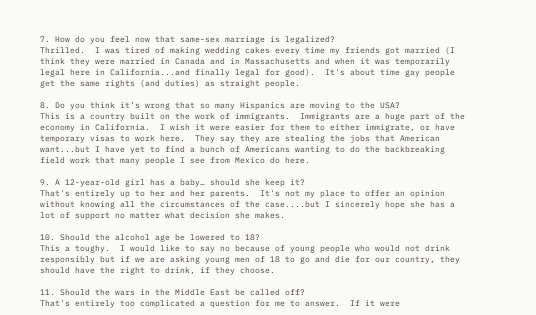7. How do you feel now that same-sex marriage is legalized?
Thrilled.  I was tired of making wedding cakes every time my friends got married (I think they were married in Canada and in Massachusetts and when it was temporarily legal here in California...and finally legal for good).  It's about time gay people get the same rights (and duties) as straight people.

8. Do you think it’s wrong that so many Hispanics are moving to the USA?
This is a country built on the work of immigrants.  Immigrants are a huge part of the economy in California.  I wish it were easier for them to either immigrate, or have temporary visas to work here.  They say they are stealing the jobs that American want...but I have yet to find a bunch of Americans wanting to do the backbreaking field work that many people I see from Mexico do here.

9. A 12-year-old girl has a baby… should she keep it?
That's entirely up to her and her parents.  It's not my place to offer an opinion without knowing all the circumstances of the case....but I sincerely hope she has a lot of support no matter what decision she makes.

10. Should the alcohol age be lowered to 18?
This a toughy.  I would like to say no because of young people who would not drink responsibly but if we are asking young men of 18 to go and die for our country, they should have the right to drink, if they choose.

11. Should the wars in the Middle East be called off?
That's entirely too complicated a question for me to answer.  If it were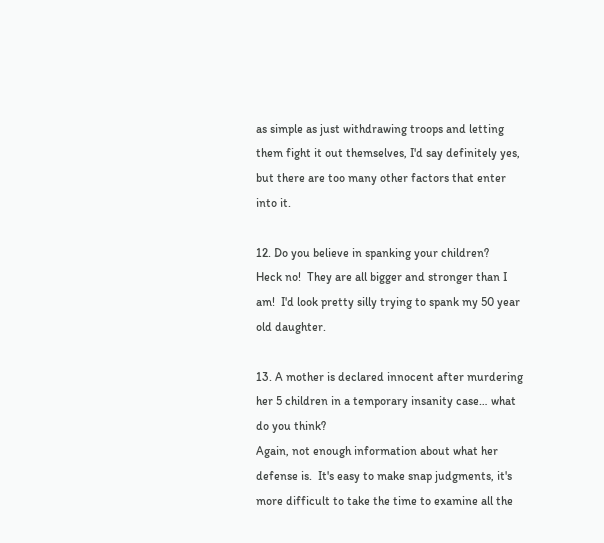as simple as just withdrawing troops and letting them fight it out themselves, I'd say definitely yes, but there are too many other factors that enter into it.

12. Do you believe in spanking your children?
Heck no!  They are all bigger and stronger than I am!  I'd look pretty silly trying to spank my 50 year old daughter.

13. A mother is declared innocent after murdering her 5 children in a temporary insanity case… what do you think?
Again, not enough information about what her defense is.  It's easy to make snap judgments, it's more difficult to take the time to examine all the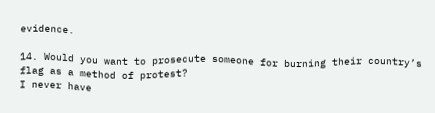evidence.

14. Would you want to prosecute someone for burning their country’s flag as a method of protest?
I never have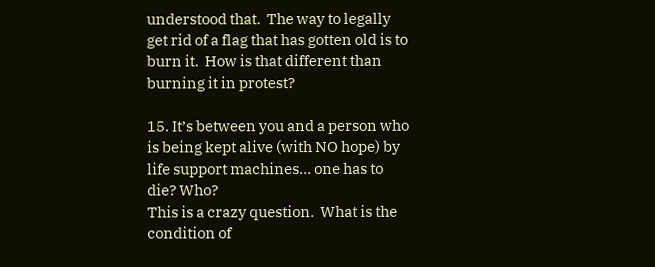understood that.  The way to legally get rid of a flag that has gotten old is to burn it.  How is that different than burning it in protest?

15. It’s between you and a person who is being kept alive (with NO hope) by life support machines… one has to die? Who?
This is a crazy question.  What is the condition of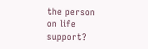the person on life support?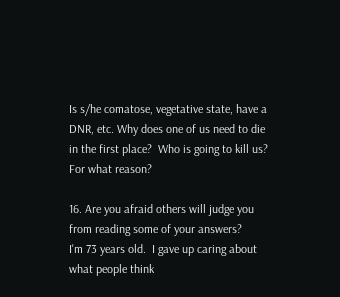Is s/he comatose, vegetative state, have a DNR, etc. Why does one of us need to die in the first place?  Who is going to kill us?  For what reason?

16. Are you afraid others will judge you from reading some of your answers?
I'm 73 years old.  I gave up caring about what people think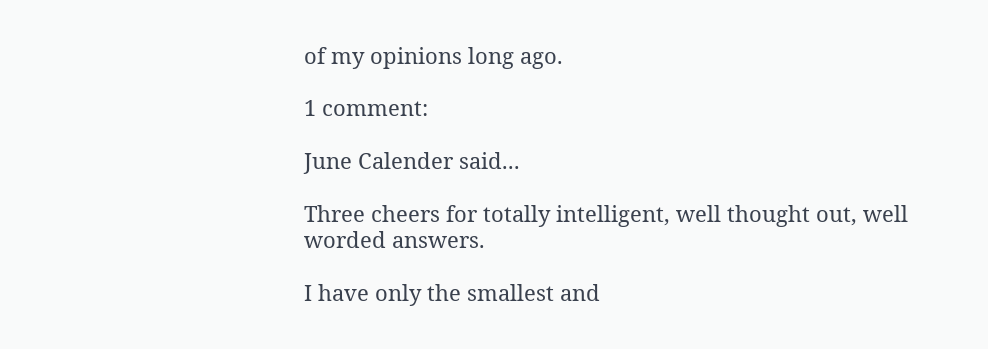of my opinions long ago.

1 comment:

June Calender said...

Three cheers for totally intelligent, well thought out, well worded answers.

I have only the smallest and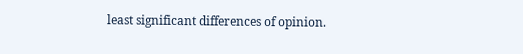least significant differences of opinion.